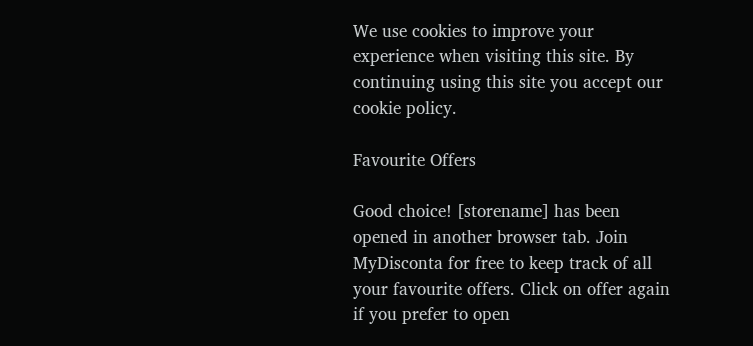We use cookies to improve your experience when visiting this site. By continuing using this site you accept our cookie policy.

Favourite Offers

Good choice! [storename] has been opened in another browser tab. Join MyDisconta for free to keep track of all your favourite offers. Click on offer again if you prefer to open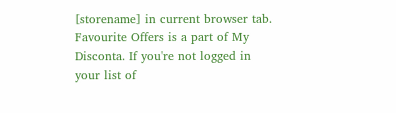[storename] in current browser tab.
Favourite Offers is a part of My Disconta. If you're not logged in your list of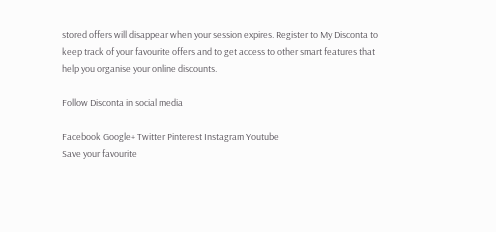stored offers will disappear when your session expires. Register to My Disconta to keep track of your favourite offers and to get access to other smart features that help you organise your online discounts.

Follow Disconta in social media

Facebook Google+ Twitter Pinterest Instagram Youtube
Save your favourite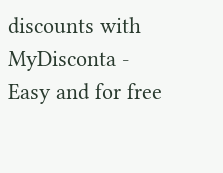discounts with MyDisconta - Easy and for free